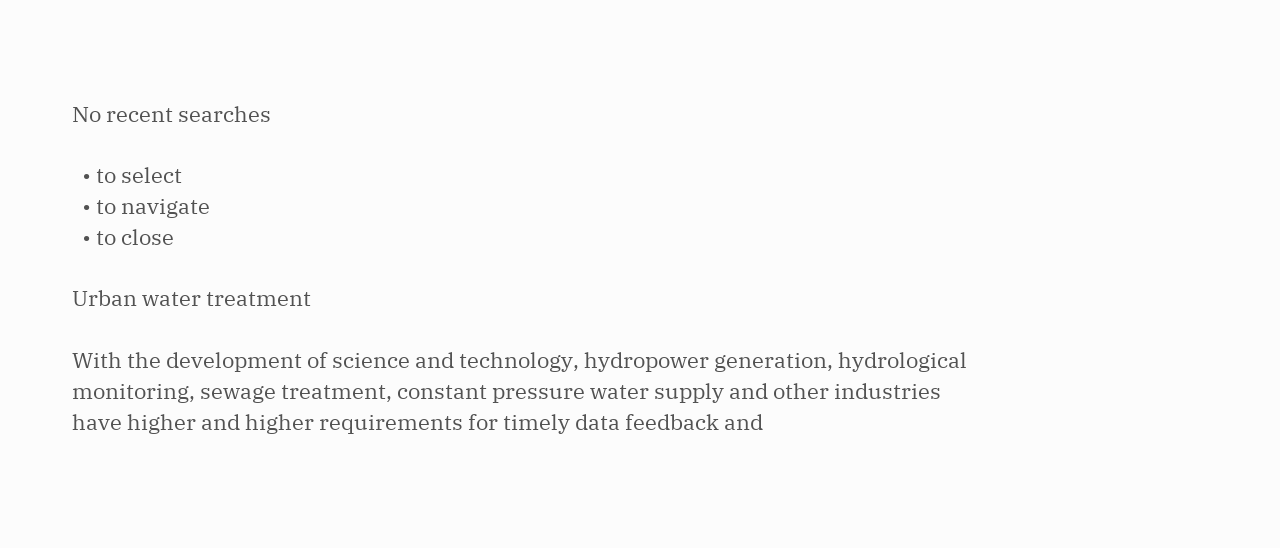No recent searches

  • to select
  • to navigate
  • to close

Urban water treatment

With the development of science and technology, hydropower generation, hydrological monitoring, sewage treatment, constant pressure water supply and other industries have higher and higher requirements for timely data feedback and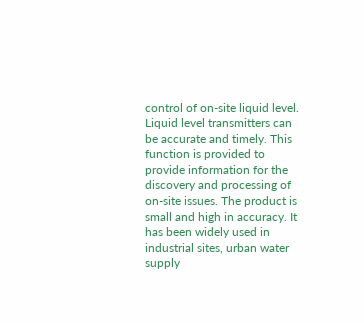control of on-site liquid level. Liquid level transmitters can be accurate and timely. This function is provided to provide information for the discovery and processing of on-site issues. The product is small and high in accuracy. It has been widely used in industrial sites, urban water supply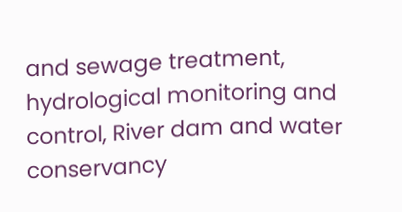and sewage treatment, hydrological monitoring and control, River dam and water conservancy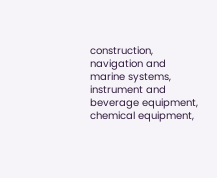construction, navigation and marine systems, instrument and beverage equipment, chemical equipment,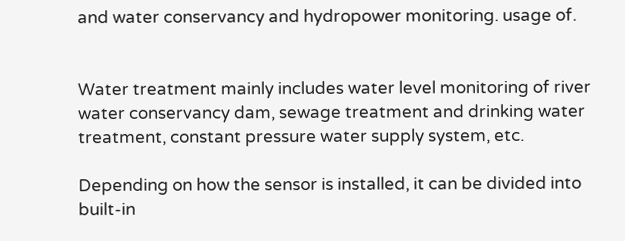and water conservancy and hydropower monitoring. usage of.


Water treatment mainly includes water level monitoring of river water conservancy dam, sewage treatment and drinking water treatment, constant pressure water supply system, etc.

Depending on how the sensor is installed, it can be divided into built-in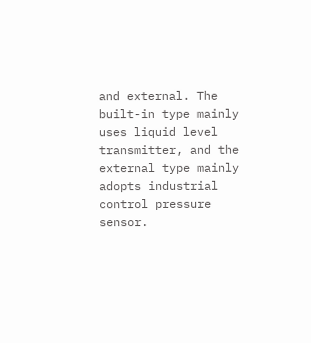and external. The built-in type mainly uses liquid level transmitter, and the external type mainly adopts industrial control pressure sensor.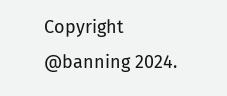Copyright @banning 2024.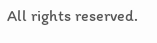All rights reserved.